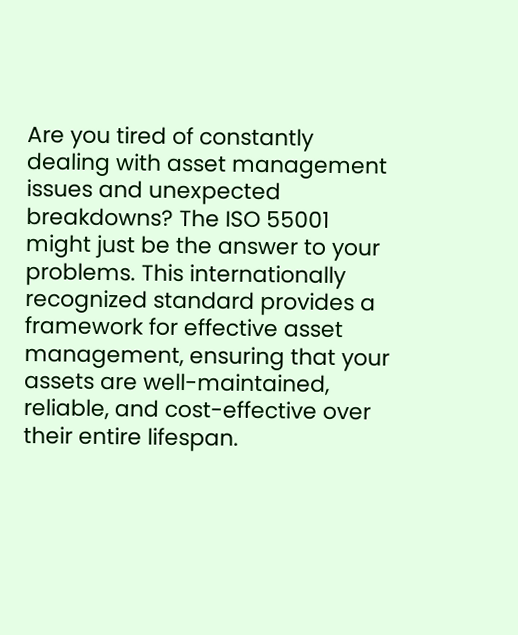Are you tired of constantly dealing with asset management issues and unexpected breakdowns? The ISO 55001 might just be the answer to your problems. This internationally recognized standard provides a framework for effective asset management, ensuring that your assets are well-maintained, reliable, and cost-effective over their entire lifespan.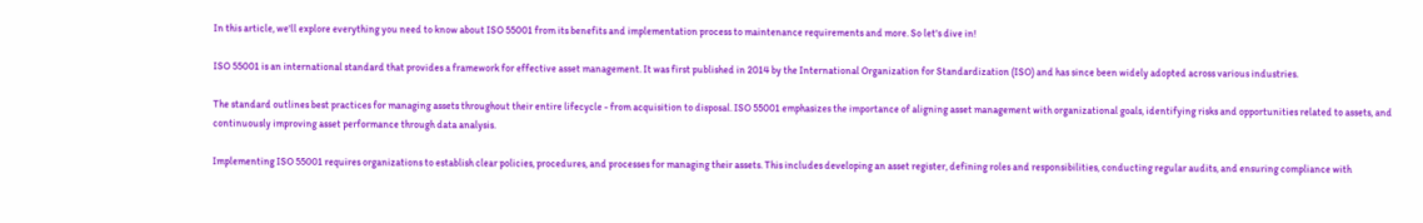In this article, we'll explore everything you need to know about ISO 55001 from its benefits and implementation process to maintenance requirements and more. So let's dive in!

ISO 55001 is an international standard that provides a framework for effective asset management. It was first published in 2014 by the International Organization for Standardization (ISO) and has since been widely adopted across various industries.

The standard outlines best practices for managing assets throughout their entire lifecycle - from acquisition to disposal. ISO 55001 emphasizes the importance of aligning asset management with organizational goals, identifying risks and opportunities related to assets, and continuously improving asset performance through data analysis.

Implementing ISO 55001 requires organizations to establish clear policies, procedures, and processes for managing their assets. This includes developing an asset register, defining roles and responsibilities, conducting regular audits, and ensuring compliance with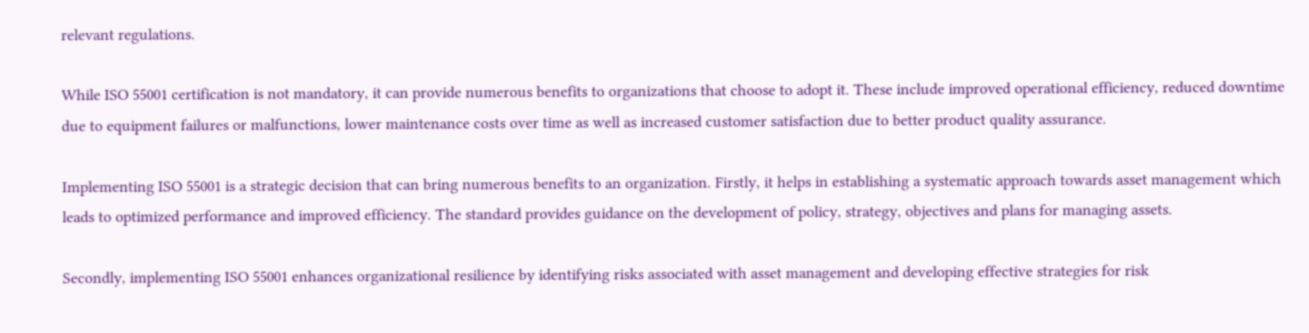relevant regulations.

While ISO 55001 certification is not mandatory, it can provide numerous benefits to organizations that choose to adopt it. These include improved operational efficiency, reduced downtime due to equipment failures or malfunctions, lower maintenance costs over time as well as increased customer satisfaction due to better product quality assurance.

Implementing ISO 55001 is a strategic decision that can bring numerous benefits to an organization. Firstly, it helps in establishing a systematic approach towards asset management which leads to optimized performance and improved efficiency. The standard provides guidance on the development of policy, strategy, objectives and plans for managing assets.

Secondly, implementing ISO 55001 enhances organizational resilience by identifying risks associated with asset management and developing effective strategies for risk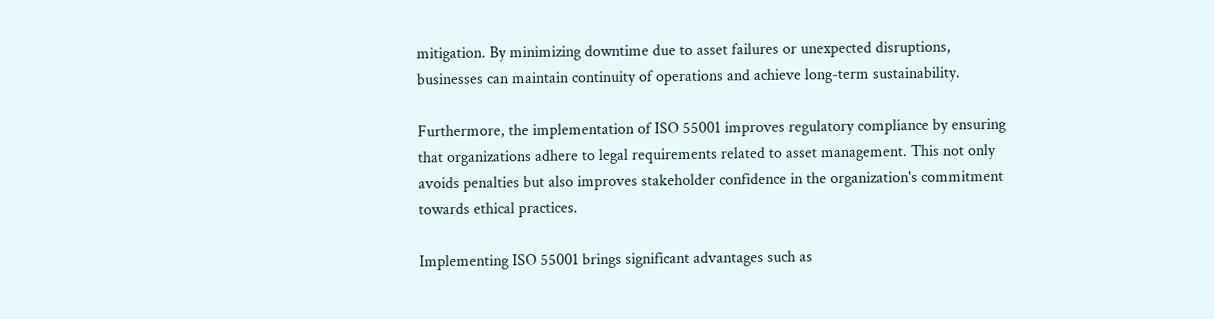mitigation. By minimizing downtime due to asset failures or unexpected disruptions, businesses can maintain continuity of operations and achieve long-term sustainability.

Furthermore, the implementation of ISO 55001 improves regulatory compliance by ensuring that organizations adhere to legal requirements related to asset management. This not only avoids penalties but also improves stakeholder confidence in the organization's commitment towards ethical practices.

Implementing ISO 55001 brings significant advantages such as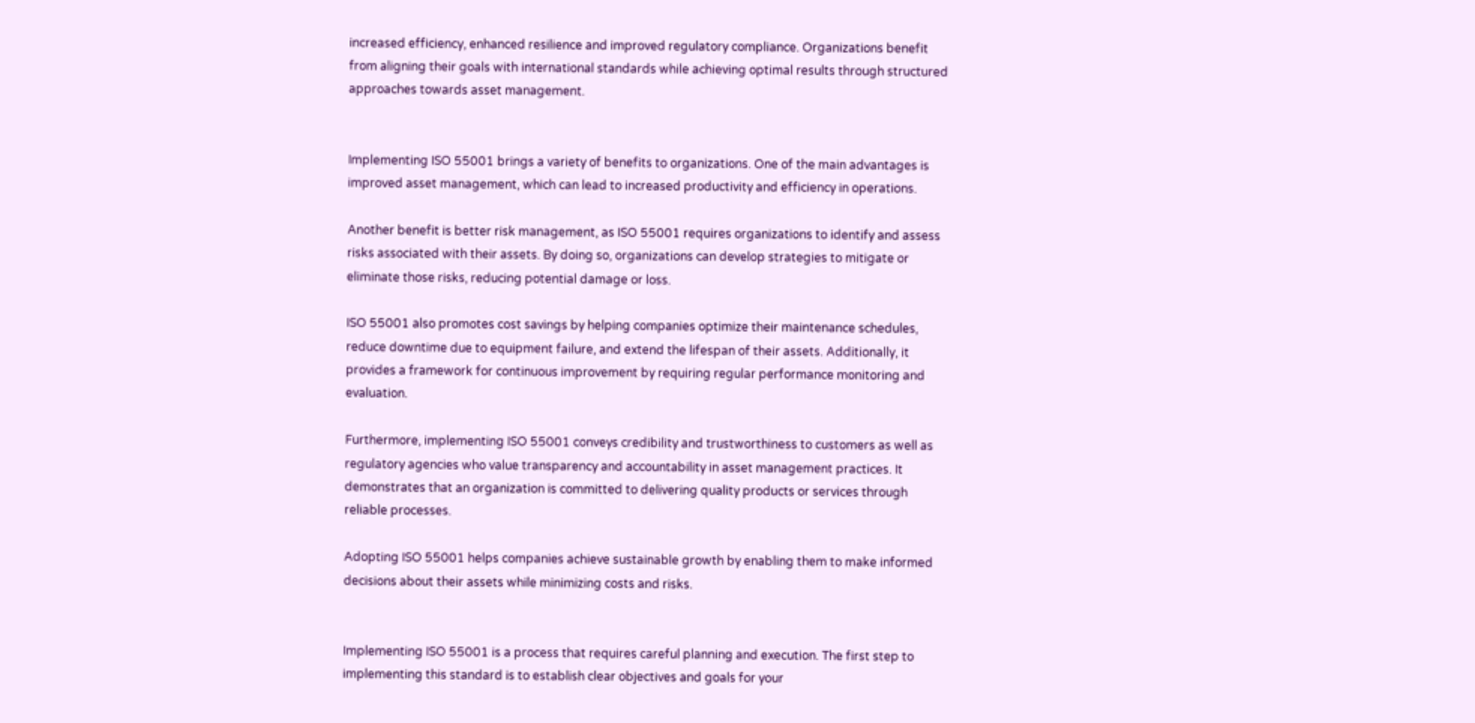increased efficiency, enhanced resilience and improved regulatory compliance. Organizations benefit from aligning their goals with international standards while achieving optimal results through structured approaches towards asset management.


Implementing ISO 55001 brings a variety of benefits to organizations. One of the main advantages is improved asset management, which can lead to increased productivity and efficiency in operations.

Another benefit is better risk management, as ISO 55001 requires organizations to identify and assess risks associated with their assets. By doing so, organizations can develop strategies to mitigate or eliminate those risks, reducing potential damage or loss.

ISO 55001 also promotes cost savings by helping companies optimize their maintenance schedules, reduce downtime due to equipment failure, and extend the lifespan of their assets. Additionally, it provides a framework for continuous improvement by requiring regular performance monitoring and evaluation.

Furthermore, implementing ISO 55001 conveys credibility and trustworthiness to customers as well as regulatory agencies who value transparency and accountability in asset management practices. It demonstrates that an organization is committed to delivering quality products or services through reliable processes.

Adopting ISO 55001 helps companies achieve sustainable growth by enabling them to make informed decisions about their assets while minimizing costs and risks.


Implementing ISO 55001 is a process that requires careful planning and execution. The first step to implementing this standard is to establish clear objectives and goals for your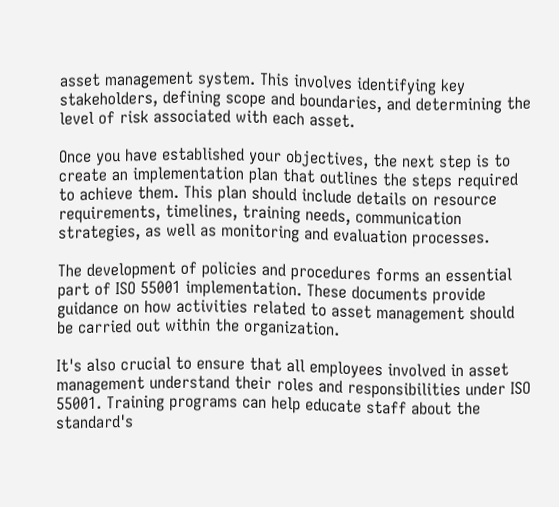asset management system. This involves identifying key stakeholders, defining scope and boundaries, and determining the level of risk associated with each asset.

Once you have established your objectives, the next step is to create an implementation plan that outlines the steps required to achieve them. This plan should include details on resource requirements, timelines, training needs, communication strategies, as well as monitoring and evaluation processes.

The development of policies and procedures forms an essential part of ISO 55001 implementation. These documents provide guidance on how activities related to asset management should be carried out within the organization.

It's also crucial to ensure that all employees involved in asset management understand their roles and responsibilities under ISO 55001. Training programs can help educate staff about the standard's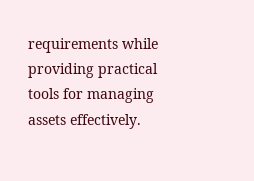requirements while providing practical tools for managing assets effectively.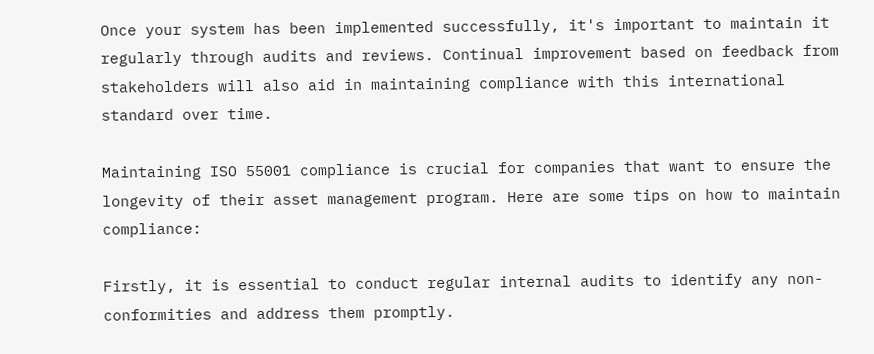Once your system has been implemented successfully, it's important to maintain it regularly through audits and reviews. Continual improvement based on feedback from stakeholders will also aid in maintaining compliance with this international standard over time.

Maintaining ISO 55001 compliance is crucial for companies that want to ensure the longevity of their asset management program. Here are some tips on how to maintain compliance:

Firstly, it is essential to conduct regular internal audits to identify any non-conformities and address them promptly.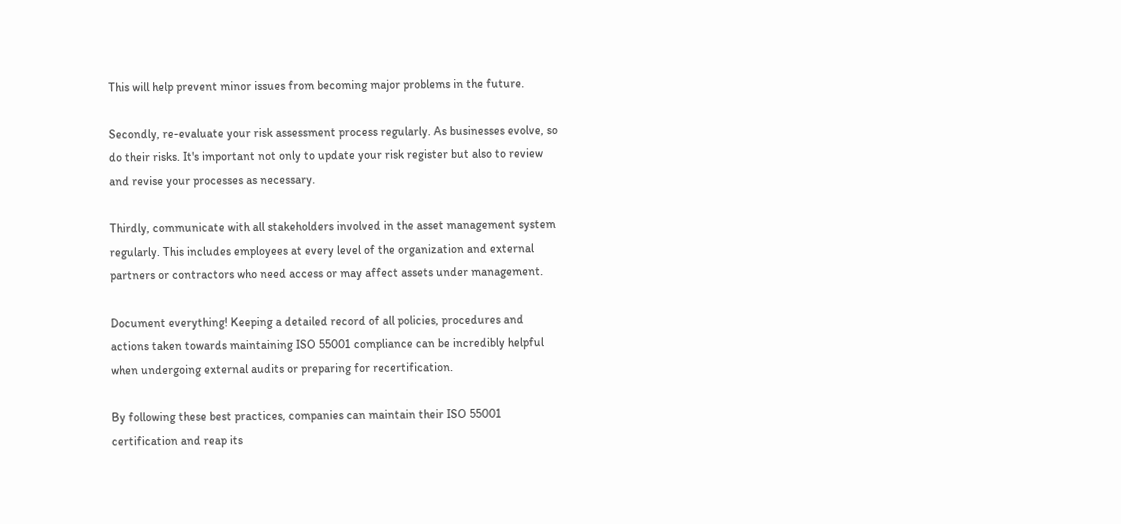This will help prevent minor issues from becoming major problems in the future.

Secondly, re-evaluate your risk assessment process regularly. As businesses evolve, so do their risks. It's important not only to update your risk register but also to review and revise your processes as necessary.

Thirdly, communicate with all stakeholders involved in the asset management system regularly. This includes employees at every level of the organization and external partners or contractors who need access or may affect assets under management.

Document everything! Keeping a detailed record of all policies, procedures and actions taken towards maintaining ISO 55001 compliance can be incredibly helpful when undergoing external audits or preparing for recertification.

By following these best practices, companies can maintain their ISO 55001 certification and reap its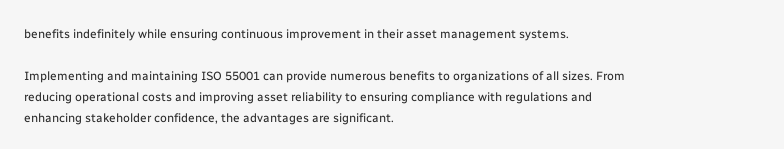benefits indefinitely while ensuring continuous improvement in their asset management systems.

Implementing and maintaining ISO 55001 can provide numerous benefits to organizations of all sizes. From reducing operational costs and improving asset reliability to ensuring compliance with regulations and enhancing stakeholder confidence, the advantages are significant.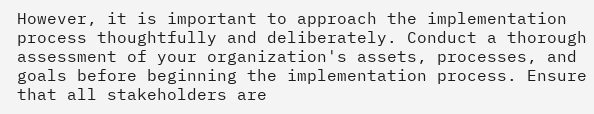However, it is important to approach the implementation process thoughtfully and deliberately. Conduct a thorough assessment of your organization's assets, processes, and goals before beginning the implementation process. Ensure that all stakeholders are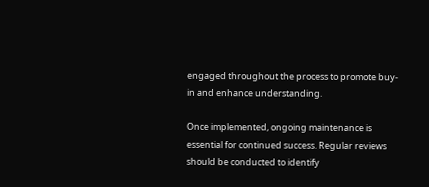engaged throughout the process to promote buy-in and enhance understanding.

Once implemented, ongoing maintenance is essential for continued success. Regular reviews should be conducted to identify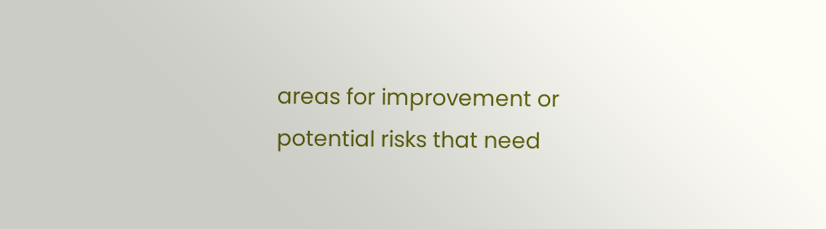areas for improvement or potential risks that need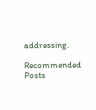addressing.

Recommended Posts